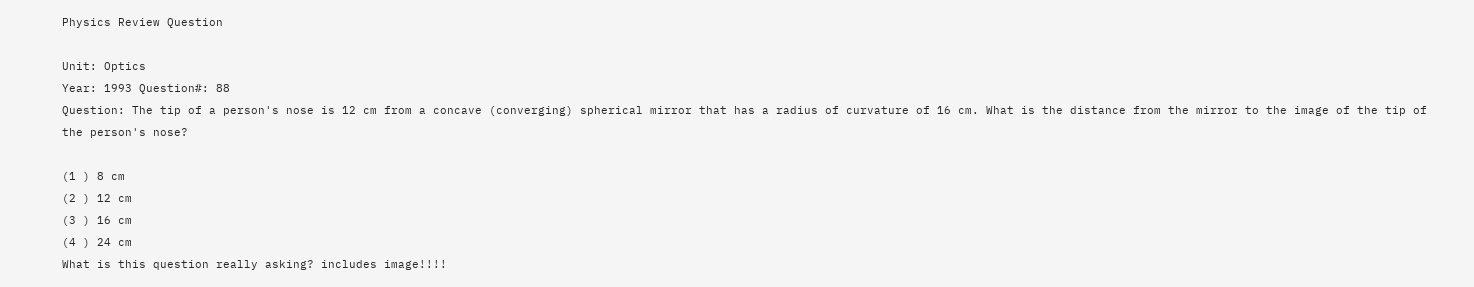Physics Review Question

Unit: Optics
Year: 1993 Question#: 88
Question: The tip of a person's nose is 12 cm from a concave (converging) spherical mirror that has a radius of curvature of 16 cm. What is the distance from the mirror to the image of the tip of the person's nose?

(1 ) 8 cm
(2 ) 12 cm
(3 ) 16 cm
(4 ) 24 cm
What is this question really asking? includes image!!!!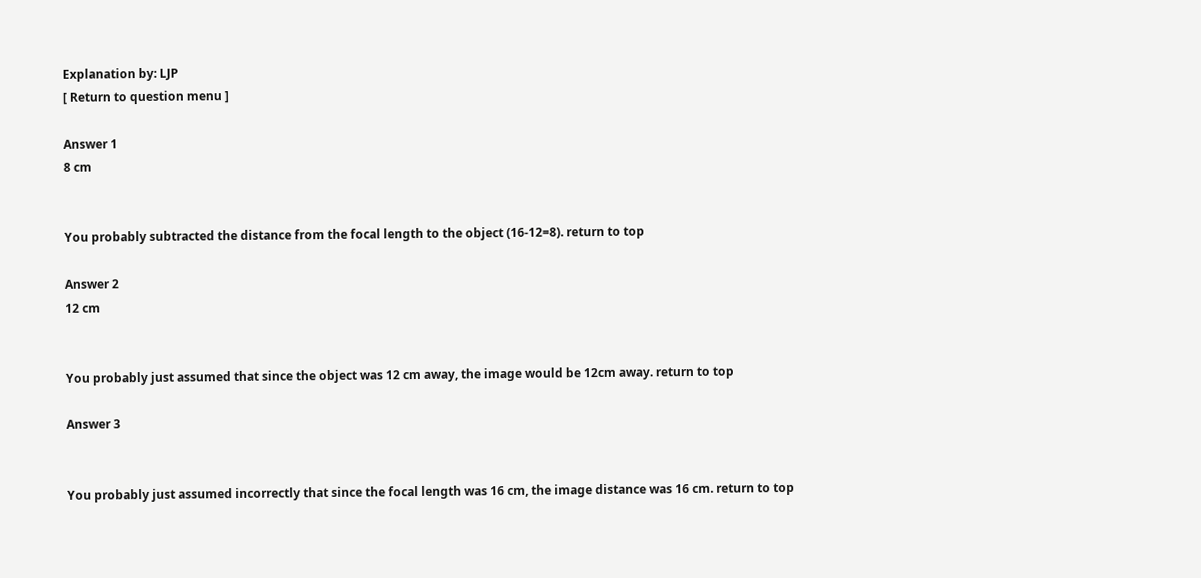Explanation by: LJP
[ Return to question menu ]

Answer 1
8 cm


You probably subtracted the distance from the focal length to the object (16-12=8). return to top

Answer 2
12 cm


You probably just assumed that since the object was 12 cm away, the image would be 12cm away. return to top

Answer 3


You probably just assumed incorrectly that since the focal length was 16 cm, the image distance was 16 cm. return to top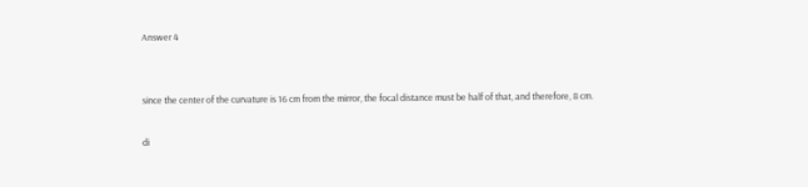Answer 4


since the center of the curvature is 16 cm from the mirror, the focal distance must be half of that, and therefore, 8 cm.

di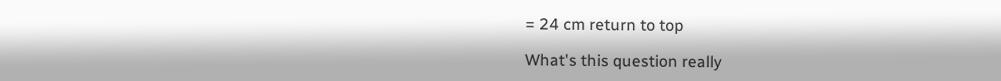= 24 cm return to top

What's this question really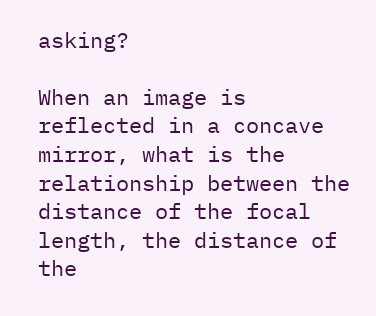asking?

When an image is reflected in a concave mirror, what is the relationship between the distance of the focal length, the distance of the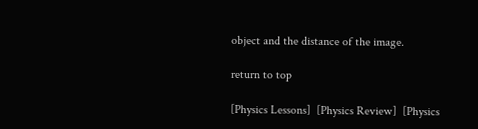object and the distance of the image.

return to top

[Physics Lessons]  [Physics Review]  [Physics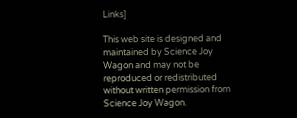Links]

This web site is designed and maintained by Science Joy Wagon and may not be reproduced or redistributed without written permission from Science Joy Wagon.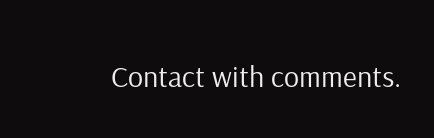Contact with comments.